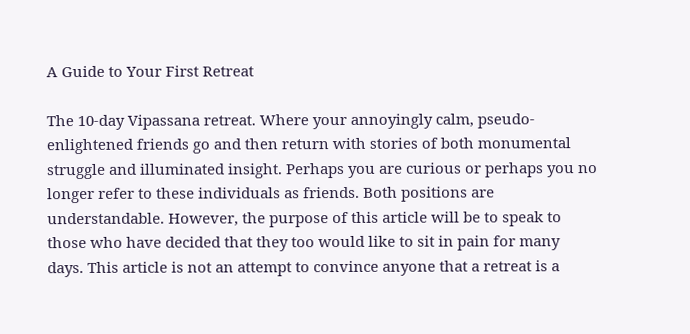A Guide to Your First Retreat

The 10-day Vipassana retreat. Where your annoyingly calm, pseudo-enlightened friends go and then return with stories of both monumental struggle and illuminated insight. Perhaps you are curious or perhaps you no longer refer to these individuals as friends. Both positions are understandable. However, the purpose of this article will be to speak to those who have decided that they too would like to sit in pain for many days. This article is not an attempt to convince anyone that a retreat is a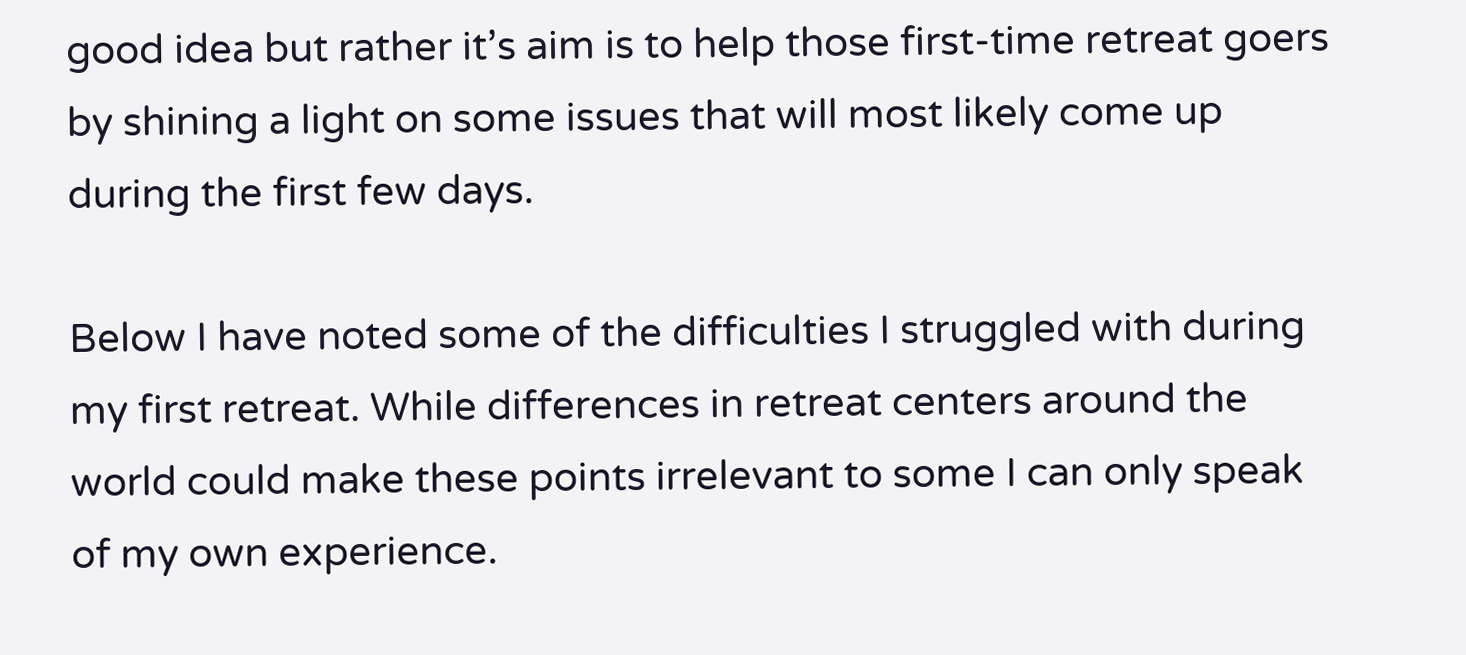good idea but rather it’s aim is to help those first-time retreat goers by shining a light on some issues that will most likely come up during the first few days.

Below I have noted some of the difficulties I struggled with during my first retreat. While differences in retreat centers around the world could make these points irrelevant to some I can only speak of my own experience.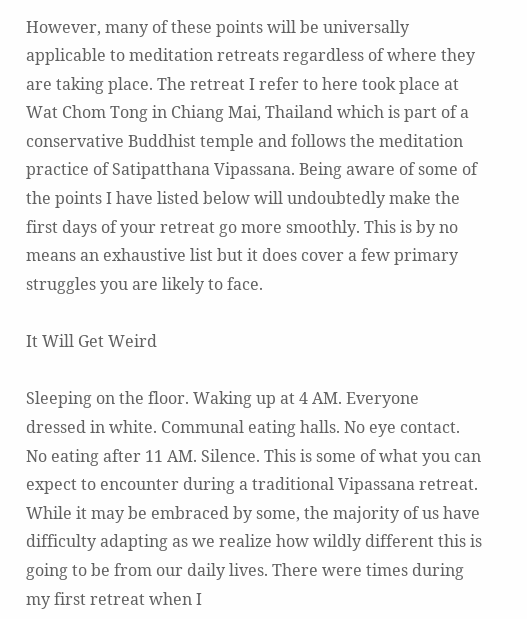However, many of these points will be universally applicable to meditation retreats regardless of where they are taking place. The retreat I refer to here took place at Wat Chom Tong in Chiang Mai, Thailand which is part of a conservative Buddhist temple and follows the meditation practice of Satipatthana Vipassana. Being aware of some of the points I have listed below will undoubtedly make the first days of your retreat go more smoothly. This is by no means an exhaustive list but it does cover a few primary struggles you are likely to face.

It Will Get Weird

Sleeping on the floor. Waking up at 4 AM. Everyone dressed in white. Communal eating halls. No eye contact. No eating after 11 AM. Silence. This is some of what you can expect to encounter during a traditional Vipassana retreat. While it may be embraced by some, the majority of us have difficulty adapting as we realize how wildly different this is going to be from our daily lives. There were times during my first retreat when I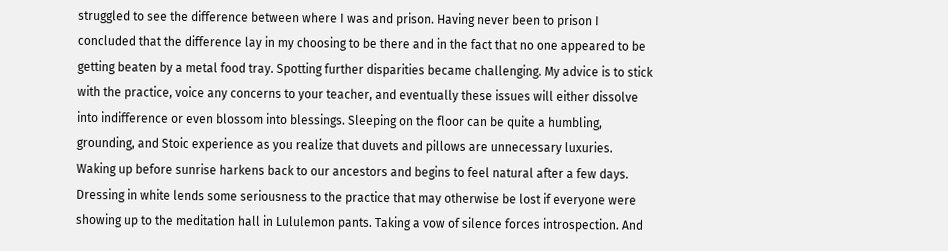struggled to see the difference between where I was and prison. Having never been to prison I concluded that the difference lay in my choosing to be there and in the fact that no one appeared to be getting beaten by a metal food tray. Spotting further disparities became challenging. My advice is to stick with the practice, voice any concerns to your teacher, and eventually these issues will either dissolve into indifference or even blossom into blessings. Sleeping on the floor can be quite a humbling, grounding, and Stoic experience as you realize that duvets and pillows are unnecessary luxuries. Waking up before sunrise harkens back to our ancestors and begins to feel natural after a few days. Dressing in white lends some seriousness to the practice that may otherwise be lost if everyone were showing up to the meditation hall in Lululemon pants. Taking a vow of silence forces introspection. And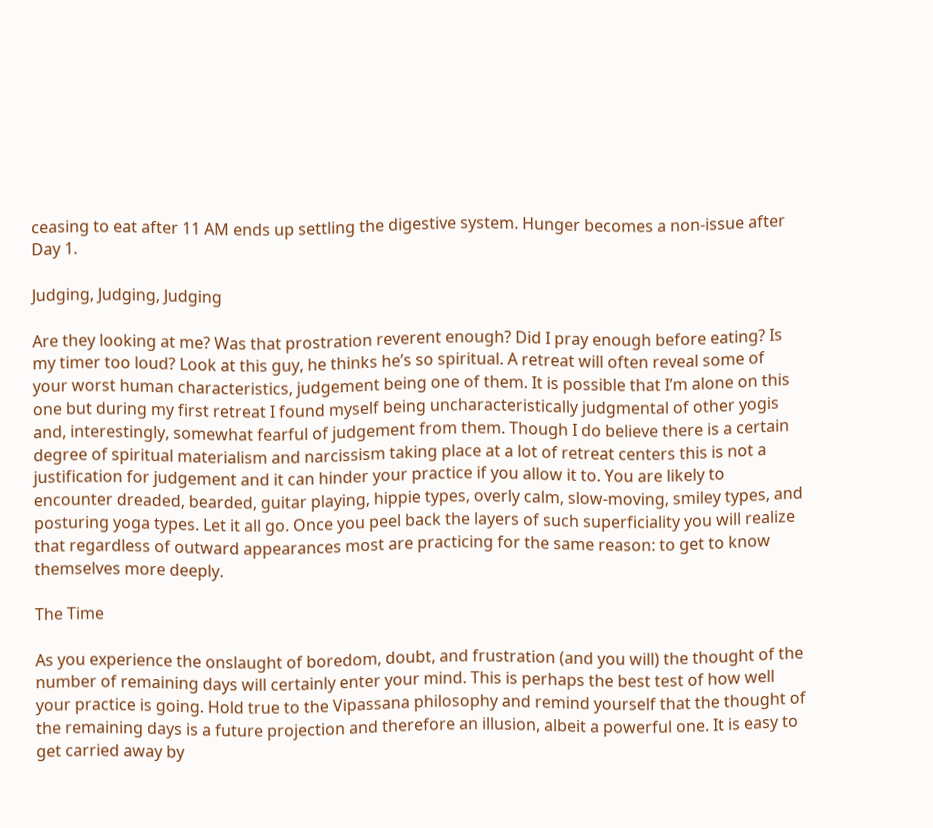ceasing to eat after 11 AM ends up settling the digestive system. Hunger becomes a non-issue after Day 1.

Judging, Judging, Judging

Are they looking at me? Was that prostration reverent enough? Did I pray enough before eating? Is my timer too loud? Look at this guy, he thinks he’s so spiritual. A retreat will often reveal some of your worst human characteristics, judgement being one of them. It is possible that I’m alone on this one but during my first retreat I found myself being uncharacteristically judgmental of other yogis and, interestingly, somewhat fearful of judgement from them. Though I do believe there is a certain degree of spiritual materialism and narcissism taking place at a lot of retreat centers this is not a justification for judgement and it can hinder your practice if you allow it to. You are likely to encounter dreaded, bearded, guitar playing, hippie types, overly calm, slow-moving, smiley types, and posturing yoga types. Let it all go. Once you peel back the layers of such superficiality you will realize that regardless of outward appearances most are practicing for the same reason: to get to know themselves more deeply.

The Time

As you experience the onslaught of boredom, doubt, and frustration (and you will) the thought of the number of remaining days will certainly enter your mind. This is perhaps the best test of how well your practice is going. Hold true to the Vipassana philosophy and remind yourself that the thought of the remaining days is a future projection and therefore an illusion, albeit a powerful one. It is easy to get carried away by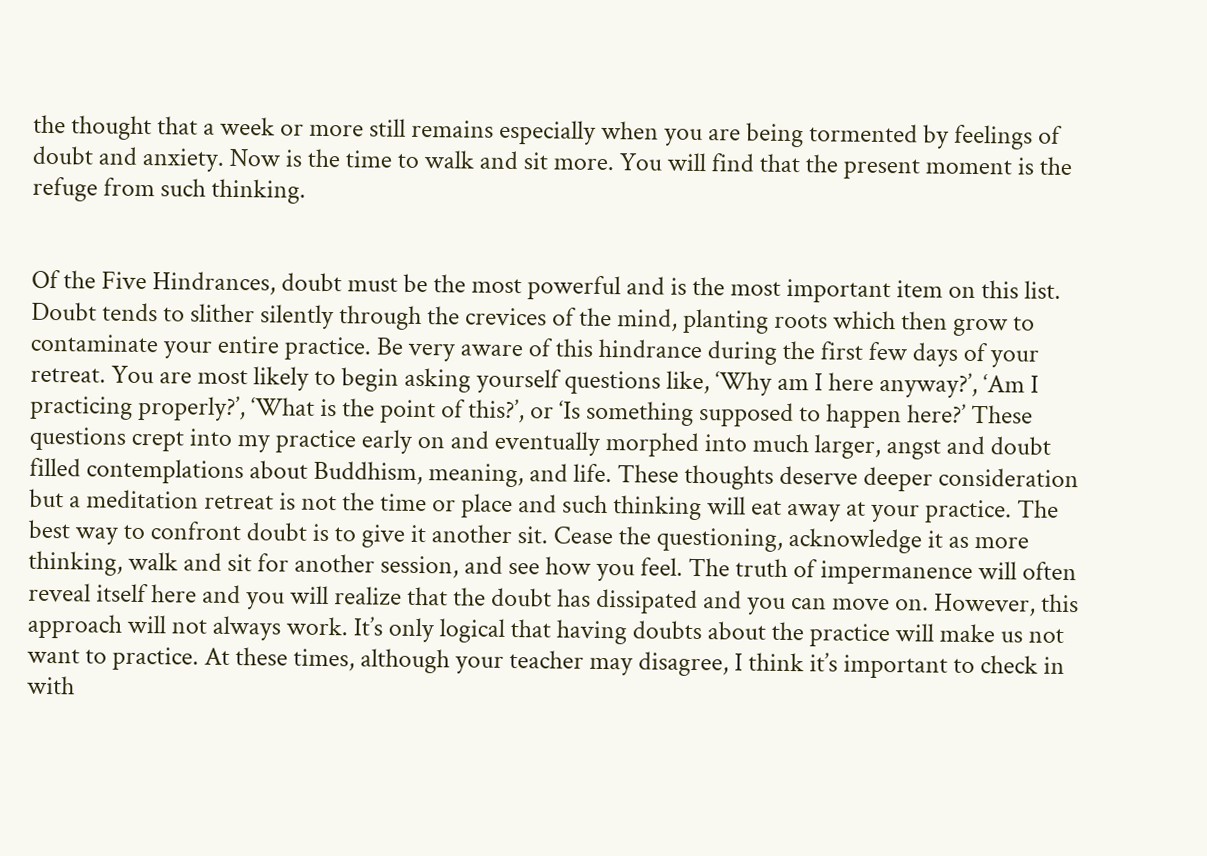the thought that a week or more still remains especially when you are being tormented by feelings of doubt and anxiety. Now is the time to walk and sit more. You will find that the present moment is the refuge from such thinking.


Of the Five Hindrances, doubt must be the most powerful and is the most important item on this list. Doubt tends to slither silently through the crevices of the mind, planting roots which then grow to contaminate your entire practice. Be very aware of this hindrance during the first few days of your retreat. You are most likely to begin asking yourself questions like, ‘Why am I here anyway?’, ‘Am I practicing properly?’, ‘What is the point of this?’, or ‘Is something supposed to happen here?’ These questions crept into my practice early on and eventually morphed into much larger, angst and doubt filled contemplations about Buddhism, meaning, and life. These thoughts deserve deeper consideration but a meditation retreat is not the time or place and such thinking will eat away at your practice. The best way to confront doubt is to give it another sit. Cease the questioning, acknowledge it as more thinking, walk and sit for another session, and see how you feel. The truth of impermanence will often reveal itself here and you will realize that the doubt has dissipated and you can move on. However, this approach will not always work. It’s only logical that having doubts about the practice will make us not want to practice. At these times, although your teacher may disagree, I think it’s important to check in with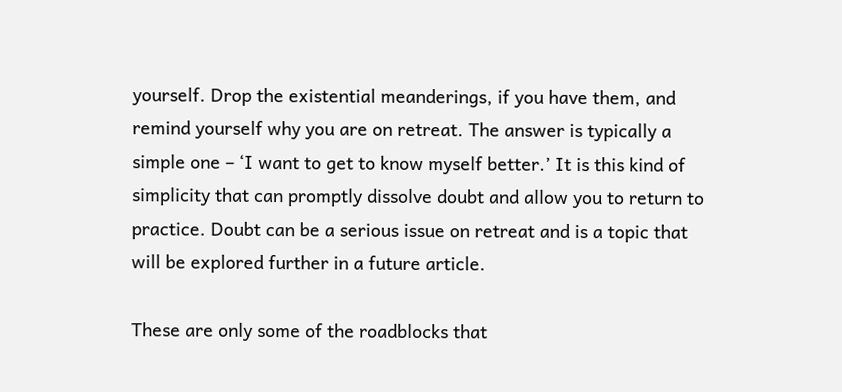yourself. Drop the existential meanderings, if you have them, and remind yourself why you are on retreat. The answer is typically a simple one – ‘I want to get to know myself better.’ It is this kind of simplicity that can promptly dissolve doubt and allow you to return to practice. Doubt can be a serious issue on retreat and is a topic that will be explored further in a future article.

These are only some of the roadblocks that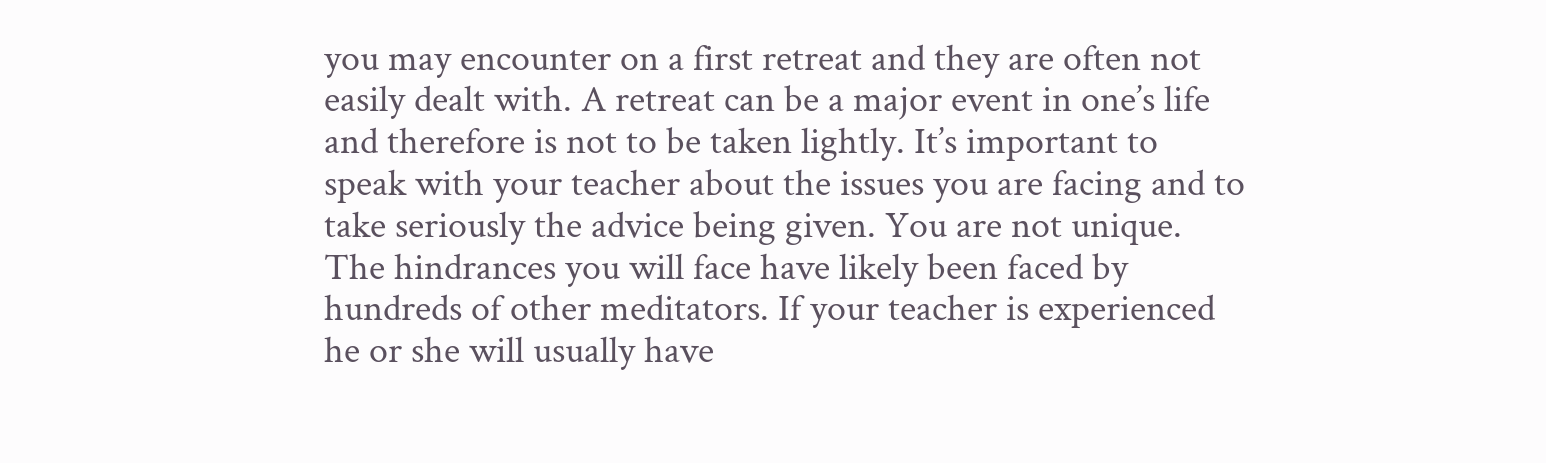you may encounter on a first retreat and they are often not easily dealt with. A retreat can be a major event in one’s life and therefore is not to be taken lightly. It’s important to speak with your teacher about the issues you are facing and to take seriously the advice being given. You are not unique. The hindrances you will face have likely been faced by hundreds of other meditators. If your teacher is experienced he or she will usually have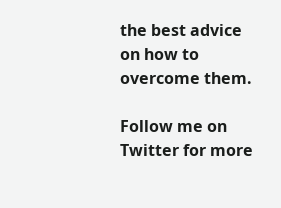the best advice on how to overcome them.

Follow me on Twitter for more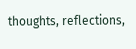thoughts, reflections,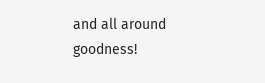and all around goodness!